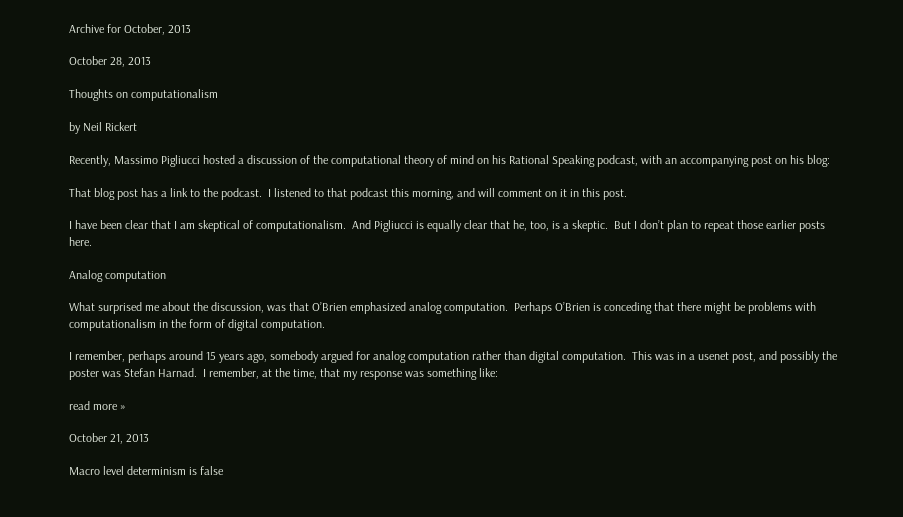Archive for October, 2013

October 28, 2013

Thoughts on computationalism

by Neil Rickert

Recently, Massimo Pigliucci hosted a discussion of the computational theory of mind on his Rational Speaking podcast, with an accompanying post on his blog:

That blog post has a link to the podcast.  I listened to that podcast this morning, and will comment on it in this post.

I have been clear that I am skeptical of computationalism.  And Pigliucci is equally clear that he, too, is a skeptic.  But I don’t plan to repeat those earlier posts here.

Analog computation

What surprised me about the discussion, was that O’Brien emphasized analog computation.  Perhaps O’Brien is conceding that there might be problems with computationalism in the form of digital computation.

I remember, perhaps around 15 years ago, somebody argued for analog computation rather than digital computation.  This was in a usenet post, and possibly the poster was Stefan Harnad.  I remember, at the time, that my response was something like:

read more »

October 21, 2013

Macro level determinism is false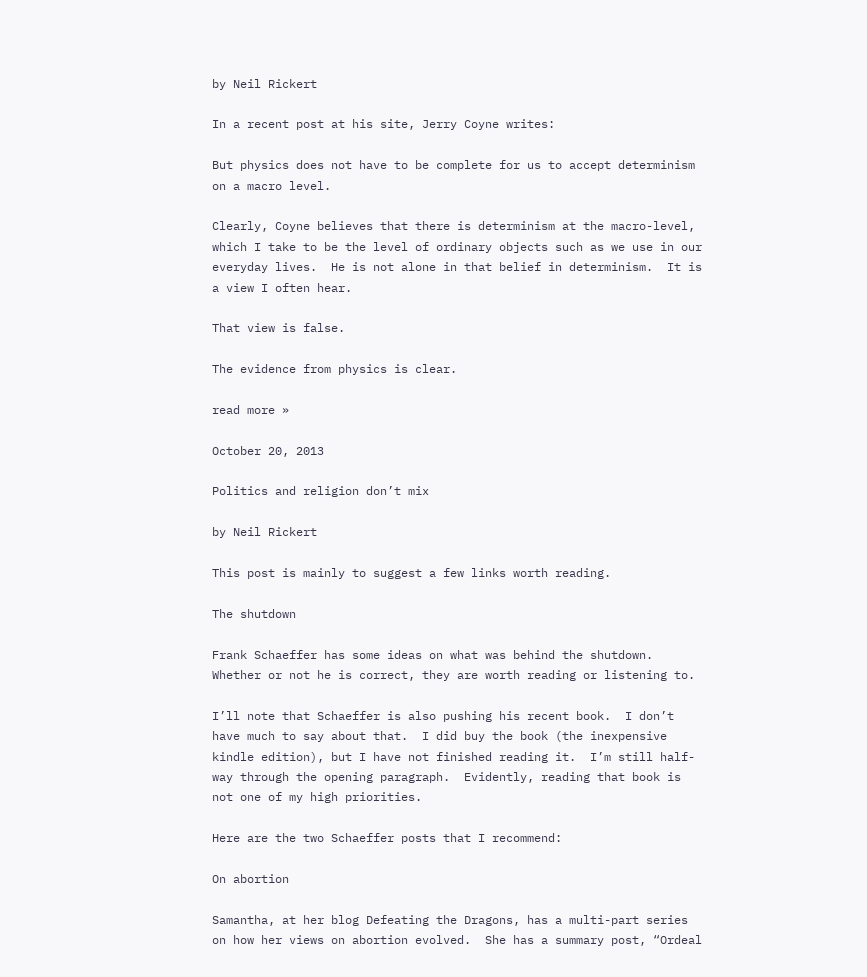by Neil Rickert

In a recent post at his site, Jerry Coyne writes:

But physics does not have to be complete for us to accept determinism on a macro level.

Clearly, Coyne believes that there is determinism at the macro-level, which I take to be the level of ordinary objects such as we use in our everyday lives.  He is not alone in that belief in determinism.  It is a view I often hear.

That view is false.

The evidence from physics is clear.

read more »

October 20, 2013

Politics and religion don’t mix

by Neil Rickert

This post is mainly to suggest a few links worth reading.

The shutdown

Frank Schaeffer has some ideas on what was behind the shutdown.  Whether or not he is correct, they are worth reading or listening to.

I’ll note that Schaeffer is also pushing his recent book.  I don’t have much to say about that.  I did buy the book (the inexpensive kindle edition), but I have not finished reading it.  I’m still half-way through the opening paragraph.  Evidently, reading that book is not one of my high priorities.

Here are the two Schaeffer posts that I recommend:

On abortion

Samantha, at her blog Defeating the Dragons, has a multi-part series on how her views on abortion evolved.  She has a summary post, “Ordeal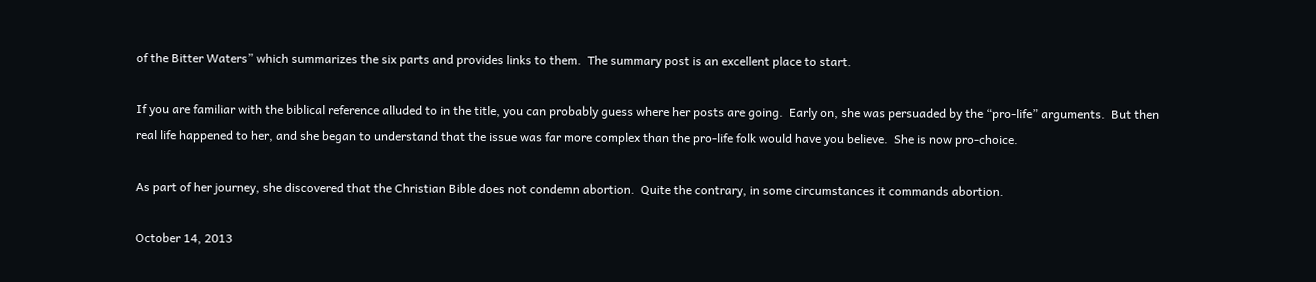of the Bitter Waters” which summarizes the six parts and provides links to them.  The summary post is an excellent place to start.

If you are familiar with the biblical reference alluded to in the title, you can probably guess where her posts are going.  Early on, she was persuaded by the “pro-life” arguments.  But then real life happened to her, and she began to understand that the issue was far more complex than the pro-life folk would have you believe.  She is now pro-choice.

As part of her journey, she discovered that the Christian Bible does not condemn abortion.  Quite the contrary, in some circumstances it commands abortion.

October 14, 2013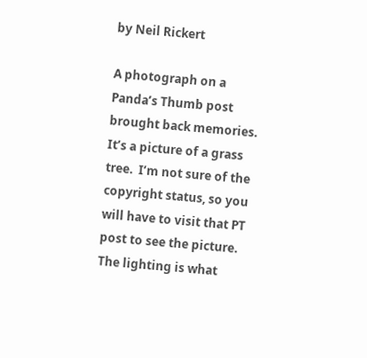by Neil Rickert

A photograph on a Panda’s Thumb post brought back memories.  It’s a picture of a grass tree.  I’m not sure of the copyright status, so you will have to visit that PT post to see the picture.  The lighting is what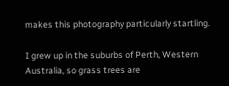makes this photography particularly startling.

I grew up in the suburbs of Perth, Western Australia, so grass trees are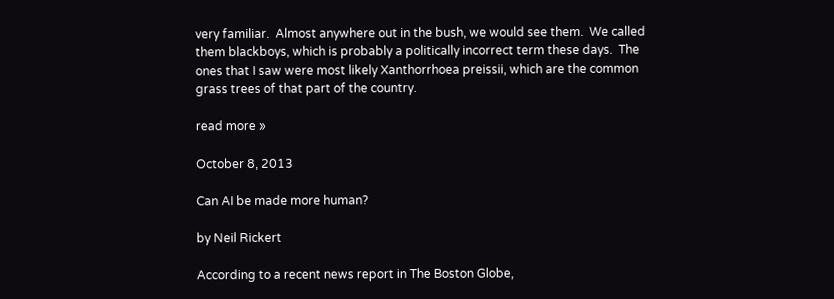very familiar.  Almost anywhere out in the bush, we would see them.  We called them blackboys, which is probably a politically incorrect term these days.  The ones that I saw were most likely Xanthorrhoea preissii, which are the common grass trees of that part of the country.

read more »

October 8, 2013

Can AI be made more human?

by Neil Rickert

According to a recent news report in The Boston Globe,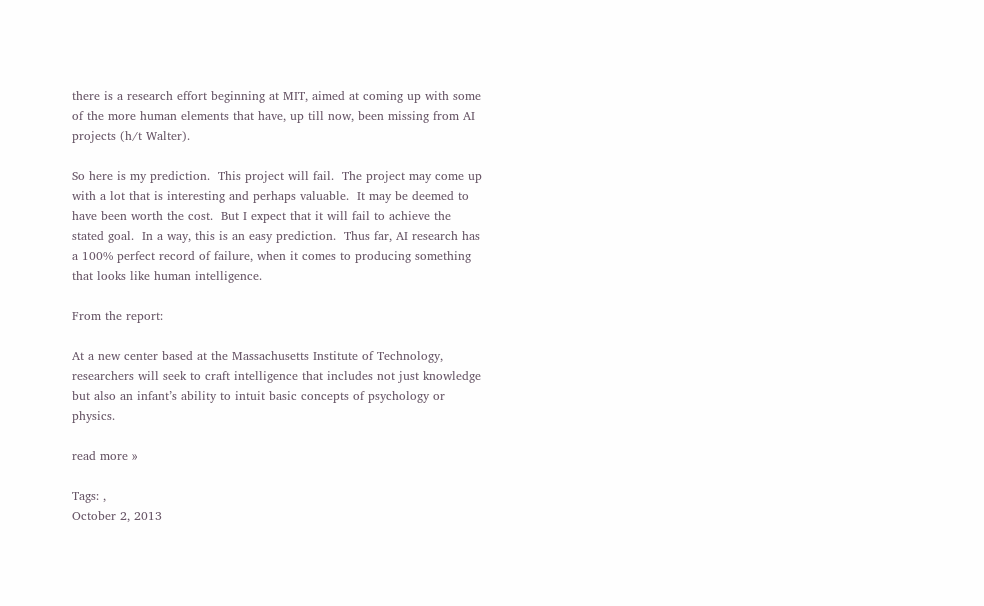there is a research effort beginning at MIT, aimed at coming up with some of the more human elements that have, up till now, been missing from AI projects (h/t Walter).

So here is my prediction.  This project will fail.  The project may come up with a lot that is interesting and perhaps valuable.  It may be deemed to have been worth the cost.  But I expect that it will fail to achieve the stated goal.  In a way, this is an easy prediction.  Thus far, AI research has a 100% perfect record of failure, when it comes to producing something that looks like human intelligence.

From the report:

At a new center based at the Massachusetts Institute of Technology, researchers will seek to craft intelligence that includes not just knowledge but also an infant’s ability to intuit basic concepts of psychology or physics.

read more »

Tags: ,
October 2, 2013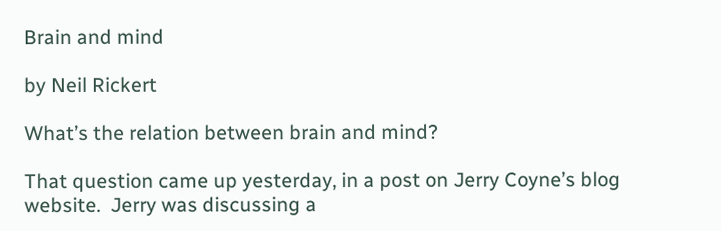Brain and mind

by Neil Rickert

What’s the relation between brain and mind?

That question came up yesterday, in a post on Jerry Coyne’s blog website.  Jerry was discussing a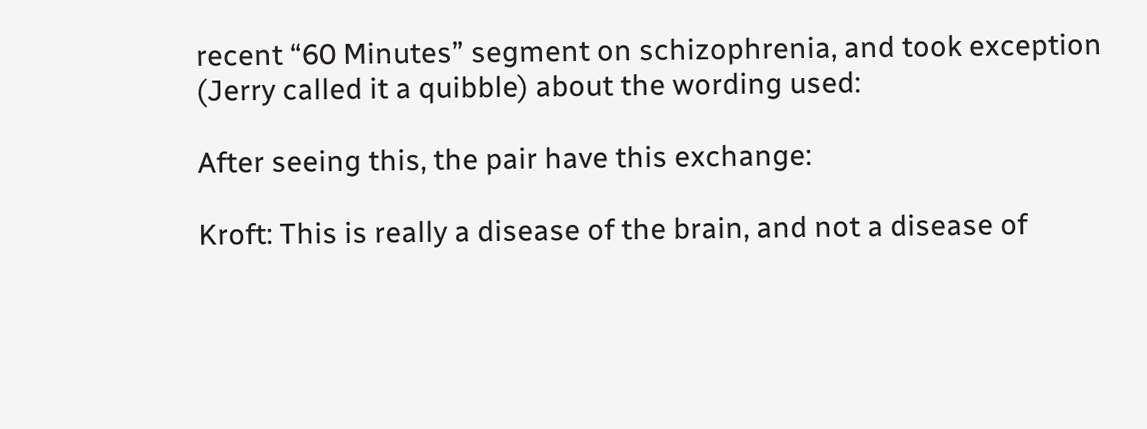recent “60 Minutes” segment on schizophrenia, and took exception (Jerry called it a quibble) about the wording used:

After seeing this, the pair have this exchange:

Kroft: This is really a disease of the brain, and not a disease of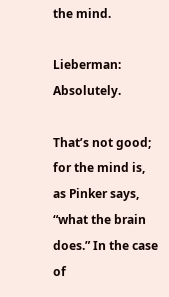the mind.

Lieberman: Absolutely.

That’s not good; for the mind is, as Pinker says, “what the brain does.” In the case of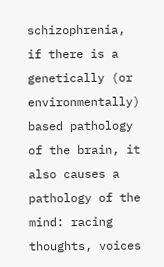schizophrenia, if there is a genetically (or environmentally) based pathology of the brain, it also causes a pathology of the mind: racing thoughts, voices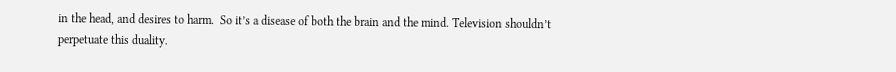in the head, and desires to harm.  So it’s a disease of both the brain and the mind. Television shouldn’t perpetuate this duality.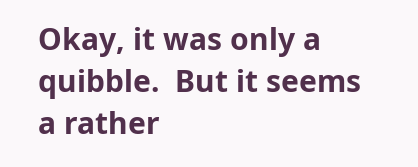Okay, it was only a quibble.  But it seems a rather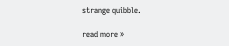strange quibble.

read more »